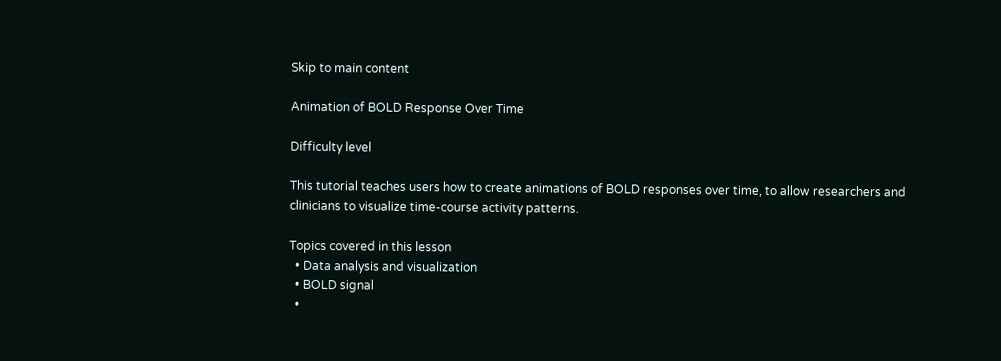Skip to main content

Animation of BOLD Response Over Time

Difficulty level

This tutorial teaches users how to create animations of BOLD responses over time, to allow researchers and clinicians to visualize time-course activity patterns.

Topics covered in this lesson
  • Data analysis and visualization
  • BOLD signal
  •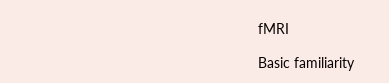fMRI

Basic familiarity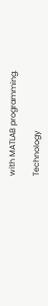with MATLAB programming.

Technology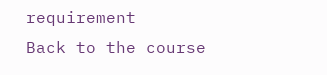requirement
Back to the course